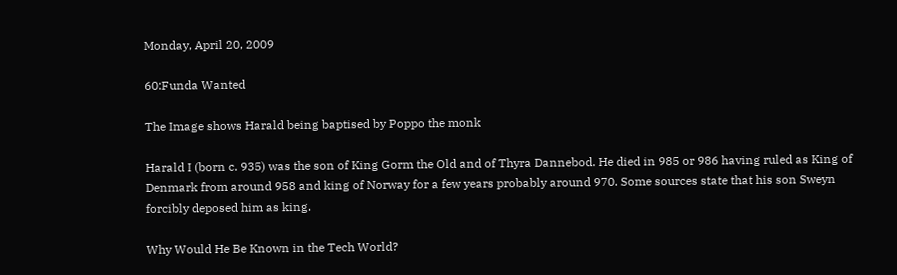Monday, April 20, 2009

60:Funda Wanted

The Image shows Harald being baptised by Poppo the monk

Harald I (born c. 935) was the son of King Gorm the Old and of Thyra Dannebod. He died in 985 or 986 having ruled as King of Denmark from around 958 and king of Norway for a few years probably around 970. Some sources state that his son Sweyn forcibly deposed him as king.

Why Would He Be Known in the Tech World?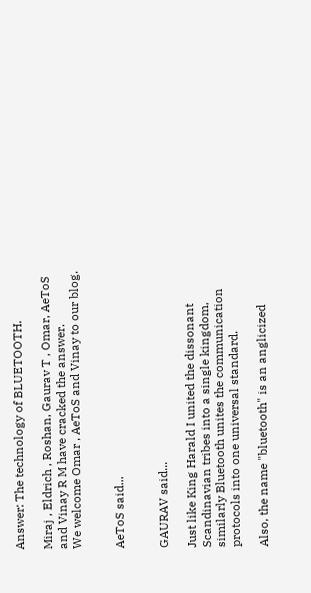Answer: The technology of BLUETOOTH.

Miraj , Eldrich , Roshan, Gaurav T , Omar, AeToS and Vinay R M have cracked the answer.
We welcome Omar , AeToS and Vinay to our blog.


AeToS said...


GAURAV said...

Just like King Harald I united the dissonant Scandinavian tribes into a single kingdom, similarly Bluetooth unites the communication protocols into one universal standard.

Also, the name "bluetooth" is an anglicized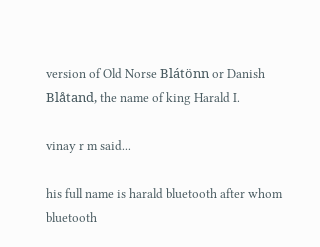version of Old Norse Blátönn or Danish Blåtand, the name of king Harald I.

vinay r m said...

his full name is harald bluetooth after whom bluetooth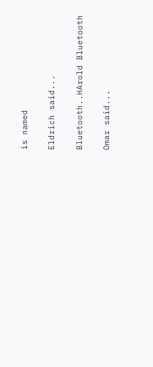is named

Eldrich said...

Bluetooth..HArold Bluetooth

Omar said...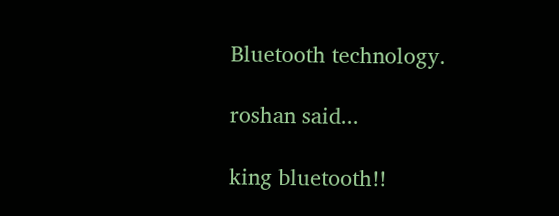Bluetooth technology.

roshan said...

king bluetooth!!